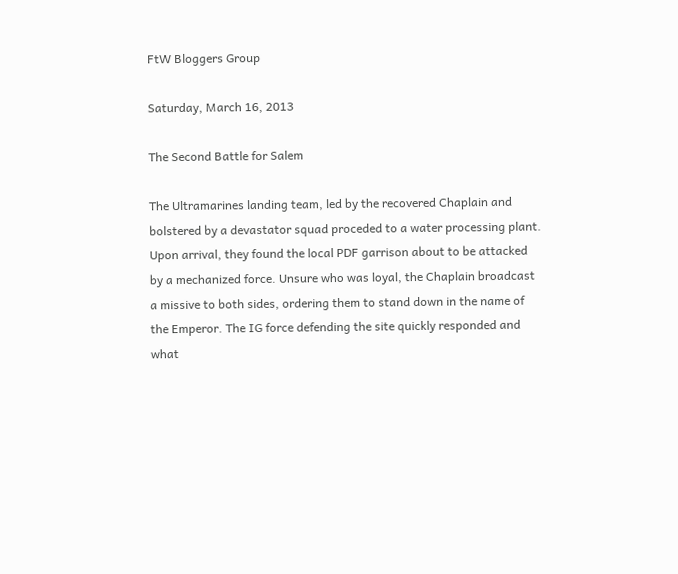FtW Bloggers Group

Saturday, March 16, 2013

The Second Battle for Salem

The Ultramarines landing team, led by the recovered Chaplain and bolstered by a devastator squad proceded to a water processing plant. Upon arrival, they found the local PDF garrison about to be attacked by a mechanized force. Unsure who was loyal, the Chaplain broadcast a missive to both sides, ordering them to stand down in the name of the Emperor. The IG force defending the site quickly responded and what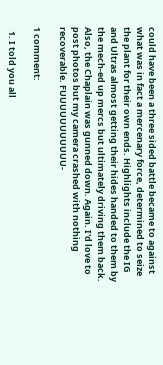could have been a three sided battle became to against what was in fact a mercenary force, determined to seize the plant for their own ends. Highlights include the IG and Ultras almost getting their hides handed to them by the mech-ed up mercs but ultimately driving them back. Also, the Chaplain was gunned down. Again. I'd love to post photos but my camera crashed with nothing recoverable. FUUUUUUUUUUU-

1 comment:

  1. I told you all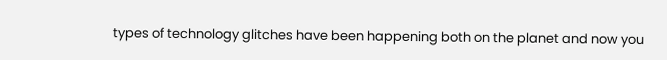types of technology glitches have been happening both on the planet and now you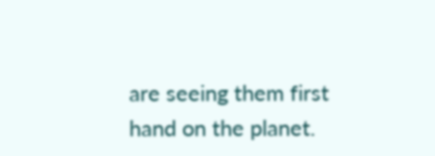are seeing them first hand on the planet.